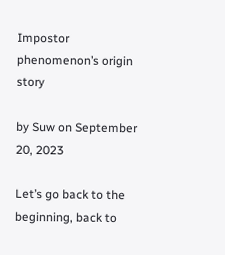Impostor phenomenon’s origin story

by Suw on September 20, 2023

Let’s go back to the beginning, back to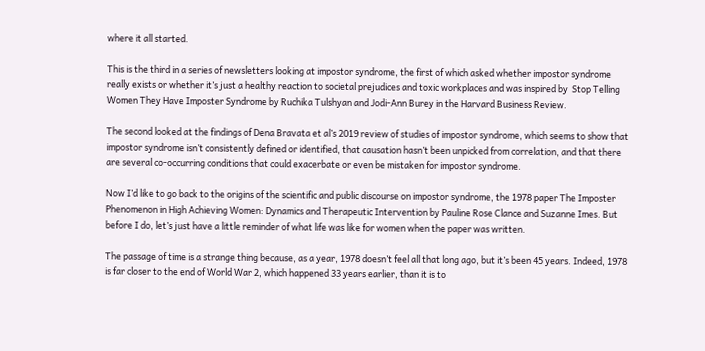where it all started.

This is the third in a series of newsletters looking at impostor syndrome, the first of which asked whether impostor syndrome really exists or whether it’s just a healthy reaction to societal prejudices and toxic workplaces and was inspired by  Stop Telling Women They Have Imposter Syndrome by Ruchika Tulshyan and Jodi-Ann Burey in the Harvard Business Review.

The second looked at the findings of Dena Bravata et al’s 2019 review of studies of impostor syndrome, which seems to show that impostor syndrome isn’t consistently defined or identified, that causation hasn’t been unpicked from correlation, and that there are several co-occurring conditions that could exacerbate or even be mistaken for impostor syndrome.

Now I’d like to go back to the origins of the scientific and public discourse on impostor syndrome, the 1978 paper The Imposter Phenomenon in High Achieving Women: Dynamics and Therapeutic Intervention by Pauline Rose Clance and Suzanne Imes. But before I do, let’s just have a little reminder of what life was like for women when the paper was written.

The passage of time is a strange thing because, as a year, 1978 doesn’t feel all that long ago, but it’s been 45 years. Indeed, 1978 is far closer to the end of World War 2, which happened 33 years earlier, than it is to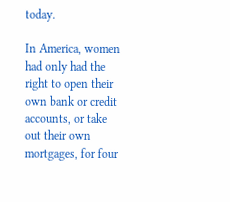today.

In America, women had only had the right to open their own bank or credit accounts, or take out their own mortgages, for four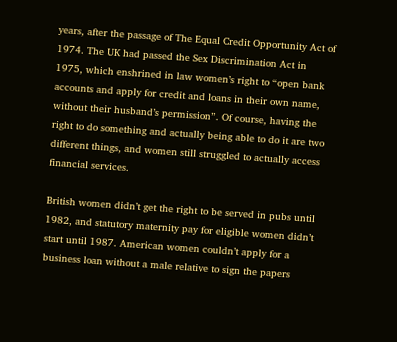years, after the passage of The Equal Credit Opportunity Act of 1974. The UK had passed the Sex Discrimination Act in 1975, which enshrined in law women’s right to “open bank accounts and apply for credit and loans in their own name, without their husband’s permission”. Of course, having the right to do something and actually being able to do it are two different things, and women still struggled to actually access financial services.

British women didn’t get the right to be served in pubs until 1982, and statutory maternity pay for eligible women didn’t start until 1987. American women couldn’t apply for a business loan without a male relative to sign the papers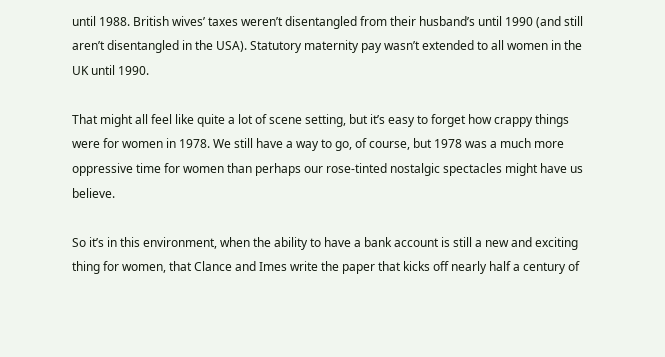until 1988. British wives’ taxes weren’t disentangled from their husband’s until 1990 (and still aren’t disentangled in the USA). Statutory maternity pay wasn’t extended to all women in the UK until 1990.

That might all feel like quite a lot of scene setting, but it’s easy to forget how crappy things were for women in 1978. We still have a way to go, of course, but 1978 was a much more oppressive time for women than perhaps our rose-tinted nostalgic spectacles might have us believe.

So it’s in this environment, when the ability to have a bank account is still a new and exciting thing for women, that Clance and Imes write the paper that kicks off nearly half a century of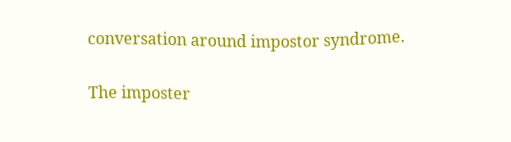conversation around impostor syndrome.

The imposter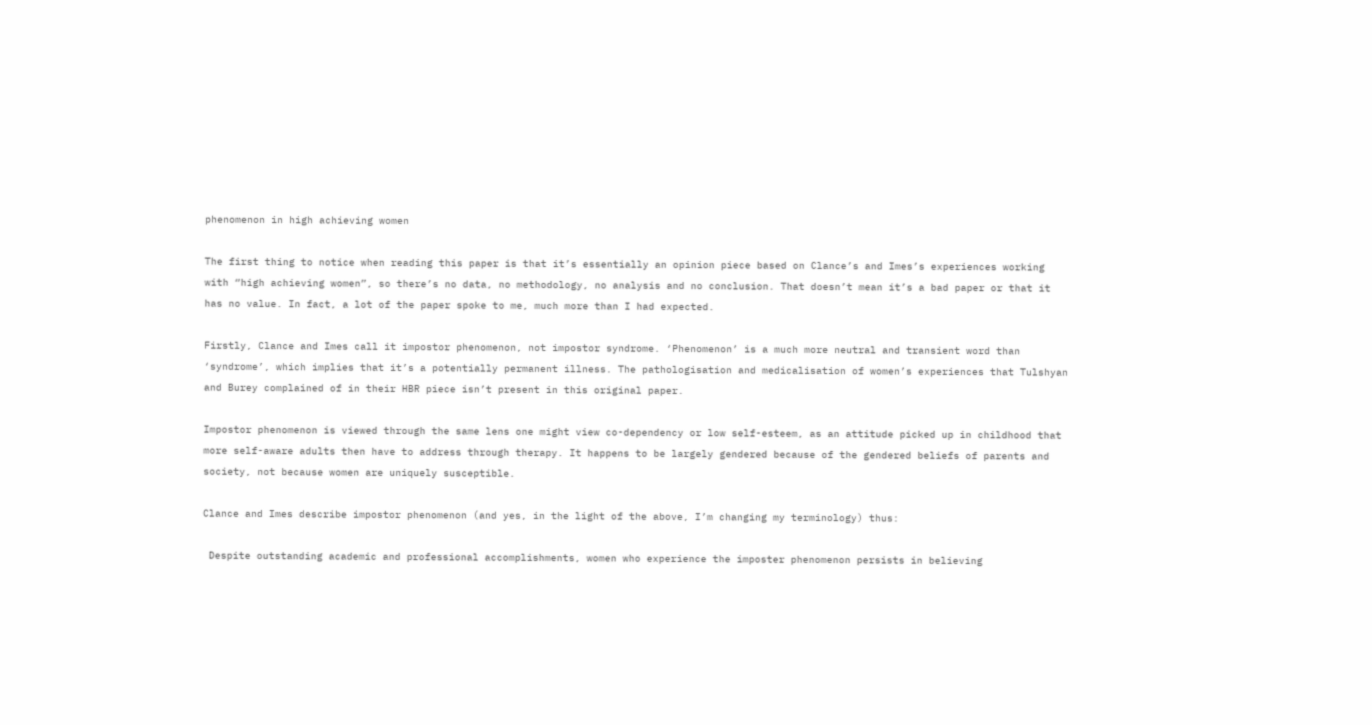phenomenon in high achieving women

The first thing to notice when reading this paper is that it’s essentially an opinion piece based on Clance’s and Imes’s experiences working with “high achieving women”, so there’s no data, no methodology, no analysis and no conclusion. That doesn’t mean it’s a bad paper or that it has no value. In fact, a lot of the paper spoke to me, much more than I had expected.

Firstly, Clance and Imes call it impostor phenomenon, not impostor syndrome. ‘Phenomenon’ is a much more neutral and transient word than ‘syndrome’, which implies that it’s a potentially permanent illness. The pathologisation and medicalisation of women’s experiences that Tulshyan and Burey complained of in their HBR piece isn’t present in this original paper.

Impostor phenomenon is viewed through the same lens one might view co-dependency or low self-esteem, as an attitude picked up in childhood that more self-aware adults then have to address through therapy. It happens to be largely gendered because of the gendered beliefs of parents and society, not because women are uniquely susceptible.

Clance and Imes describe impostor phenomenon (and yes, in the light of the above, I’m changing my terminology) thus:

 Despite outstanding academic and professional accomplishments, women who experience the imposter phenomenon persists in believing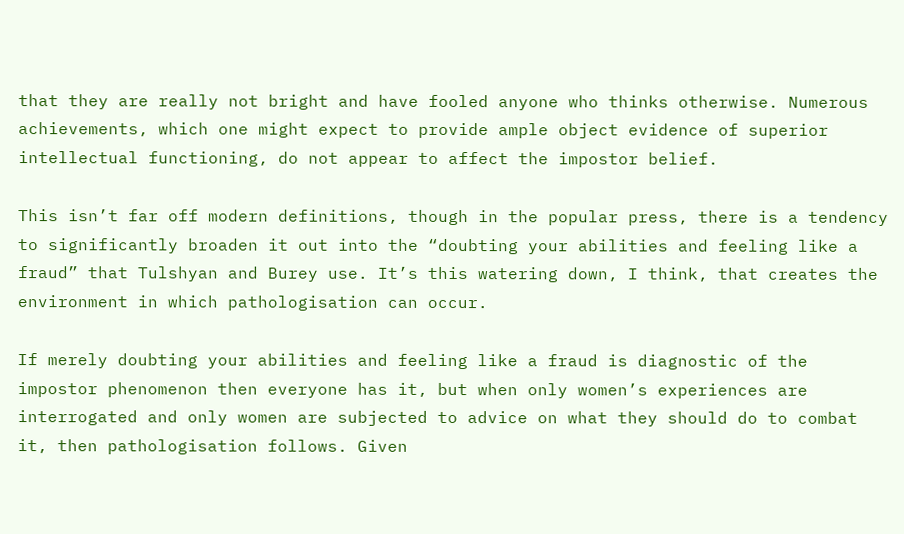that they are really not bright and have fooled anyone who thinks otherwise. Numerous achievements, which one might expect to provide ample object evidence of superior intellectual functioning, do not appear to affect the impostor belief.

This isn’t far off modern definitions, though in the popular press, there is a tendency to significantly broaden it out into the “doubting your abilities and feeling like a fraud” that Tulshyan and Burey use. It’s this watering down, I think, that creates the environment in which pathologisation can occur.

If merely doubting your abilities and feeling like a fraud is diagnostic of the impostor phenomenon then everyone has it, but when only women’s experiences are interrogated and only women are subjected to advice on what they should do to combat it, then pathologisation follows. Given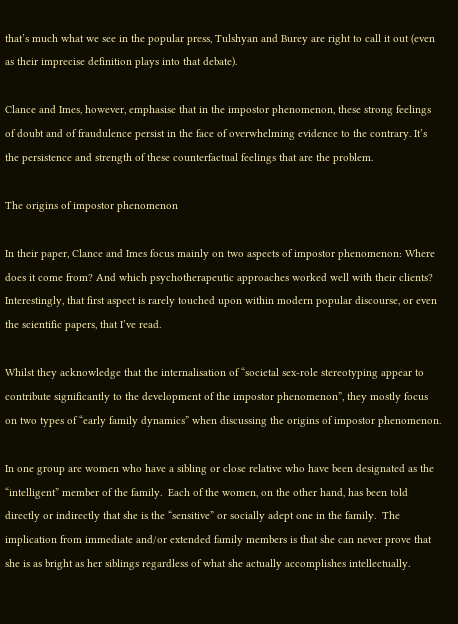that’s much what we see in the popular press, Tulshyan and Burey are right to call it out (even as their imprecise definition plays into that debate).

Clance and Imes, however, emphasise that in the impostor phenomenon, these strong feelings of doubt and of fraudulence persist in the face of overwhelming evidence to the contrary. It’s the persistence and strength of these counterfactual feelings that are the problem.

The origins of impostor phenomenon

In their paper, Clance and Imes focus mainly on two aspects of impostor phenomenon: Where does it come from? And which psychotherapeutic approaches worked well with their clients? Interestingly, that first aspect is rarely touched upon within modern popular discourse, or even the scientific papers, that I’ve read.

Whilst they acknowledge that the internalisation of “societal sex-role stereotyping appear to contribute significantly to the development of the impostor phenomenon”, they mostly focus on two types of “early family dynamics” when discussing the origins of impostor phenomenon.

In one group are women who have a sibling or close relative who have been designated as the “intelligent” member of the family.  Each of the women, on the other hand, has been told directly or indirectly that she is the “sensitive” or socially adept one in the family.  The implication from immediate and/or extended family members is that she can never prove that she is as bright as her siblings regardless of what she actually accomplishes intellectually.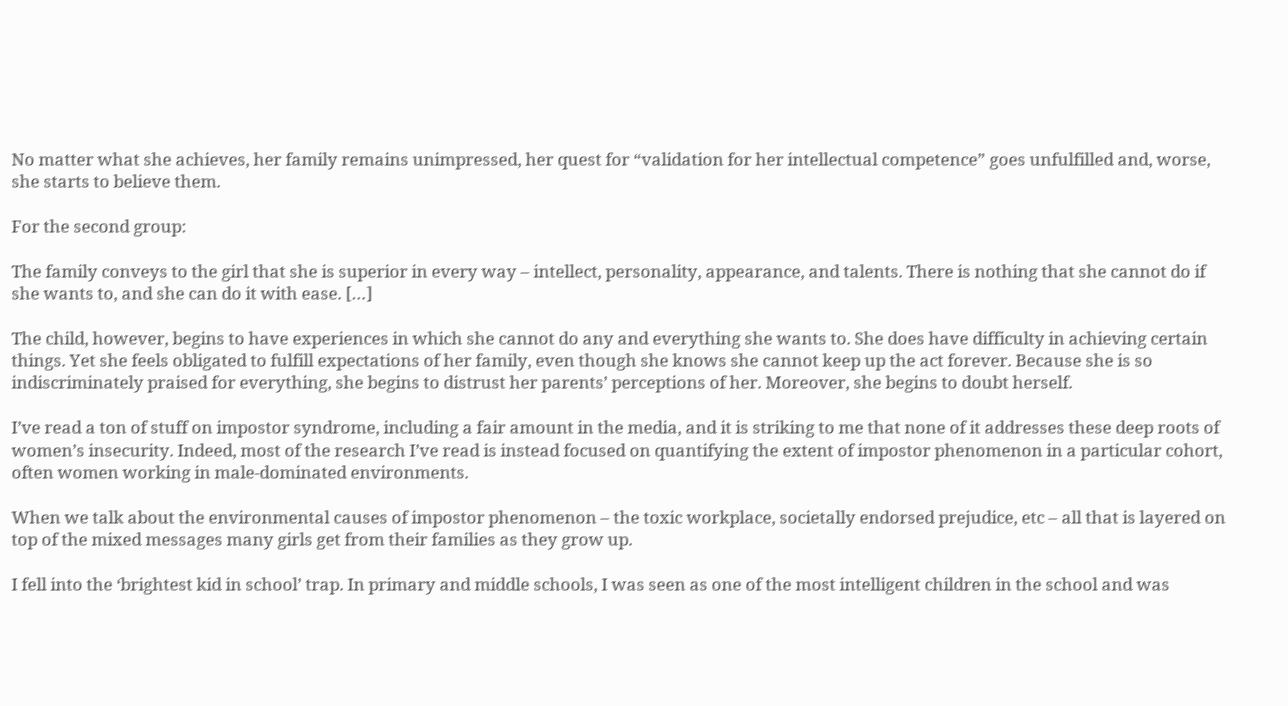No matter what she achieves, her family remains unimpressed, her quest for “validation for her intellectual competence” goes unfulfilled and, worse, she starts to believe them.

For the second group:

The family conveys to the girl that she is superior in every way – intellect, personality, appearance, and talents. There is nothing that she cannot do if she wants to, and she can do it with ease. […]

The child, however, begins to have experiences in which she cannot do any and everything she wants to. She does have difficulty in achieving certain things. Yet she feels obligated to fulfill expectations of her family, even though she knows she cannot keep up the act forever. Because she is so indiscriminately praised for everything, she begins to distrust her parents’ perceptions of her. Moreover, she begins to doubt herself.

I’ve read a ton of stuff on impostor syndrome, including a fair amount in the media, and it is striking to me that none of it addresses these deep roots of women’s insecurity. Indeed, most of the research I’ve read is instead focused on quantifying the extent of impostor phenomenon in a particular cohort, often women working in male-dominated environments.

When we talk about the environmental causes of impostor phenomenon – the toxic workplace, societally endorsed prejudice, etc – all that is layered on top of the mixed messages many girls get from their families as they grow up.

I fell into the ‘brightest kid in school’ trap. In primary and middle schools, I was seen as one of the most intelligent children in the school and was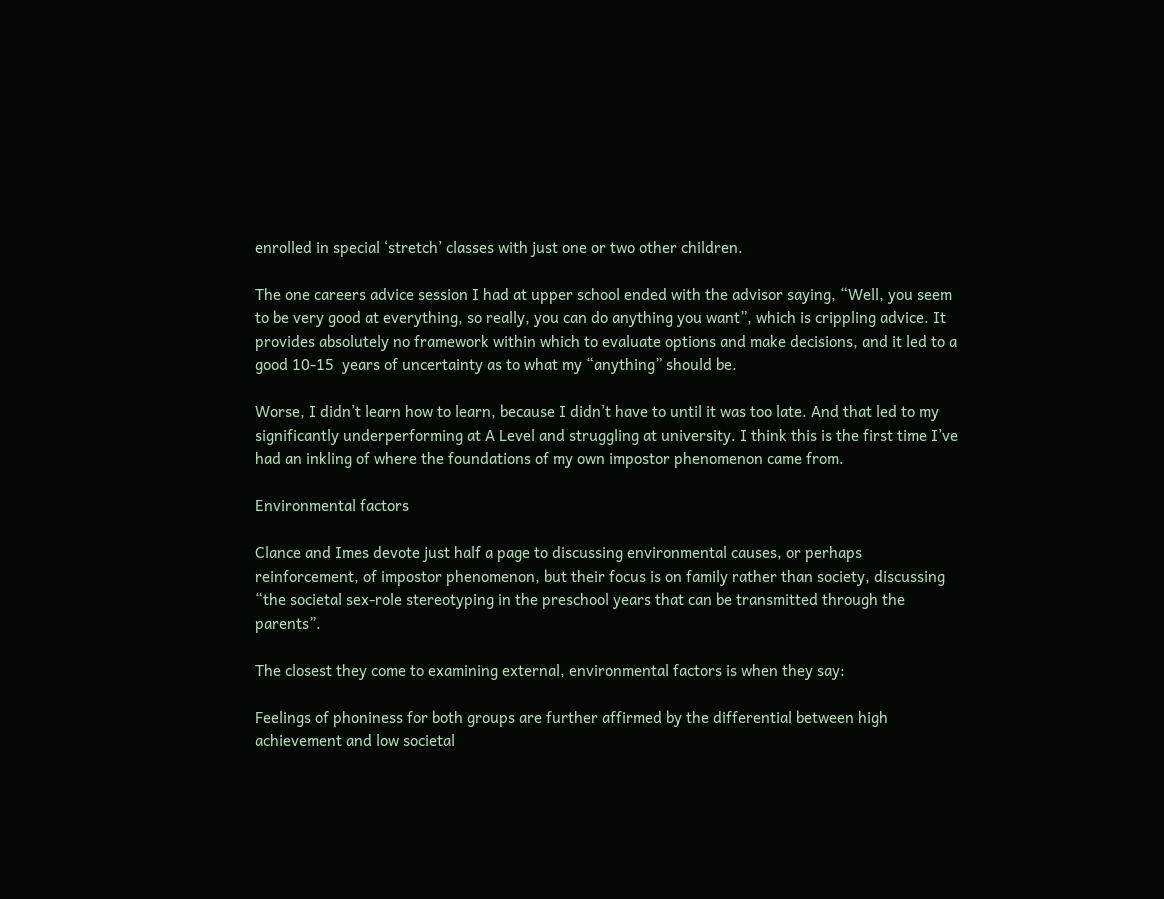enrolled in special ‘stretch’ classes with just one or two other children.

The one careers advice session I had at upper school ended with the advisor saying, “Well, you seem to be very good at everything, so really, you can do anything you want”, which is crippling advice. It provides absolutely no framework within which to evaluate options and make decisions, and it led to a good 10-15  years of uncertainty as to what my “anything” should be.

Worse, I didn’t learn how to learn, because I didn’t have to until it was too late. And that led to my significantly underperforming at A Level and struggling at university. I think this is the first time I’ve had an inkling of where the foundations of my own impostor phenomenon came from.

Environmental factors

Clance and Imes devote just half a page to discussing environmental causes, or perhaps reinforcement, of impostor phenomenon, but their focus is on family rather than society, discussing “the societal sex-role stereotyping in the preschool years that can be transmitted through the parents”.

The closest they come to examining external, environmental factors is when they say:

Feelings of phoniness for both groups are further affirmed by the differential between high achievement and low societal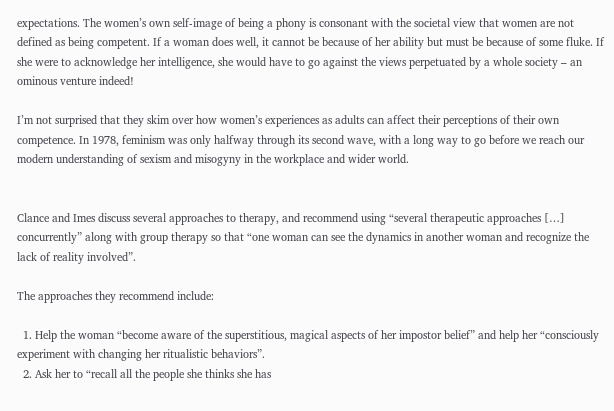expectations. The women’s own self-image of being a phony is consonant with the societal view that women are not defined as being competent. If a woman does well, it cannot be because of her ability but must be because of some fluke. If she were to acknowledge her intelligence, she would have to go against the views perpetuated by a whole society – an ominous venture indeed!

I’m not surprised that they skim over how women’s experiences as adults can affect their perceptions of their own competence. In 1978, feminism was only halfway through its second wave, with a long way to go before we reach our modern understanding of sexism and misogyny in the workplace and wider world.


Clance and Imes discuss several approaches to therapy, and recommend using “several therapeutic approaches […] concurrently” along with group therapy so that “one woman can see the dynamics in another woman and recognize the lack of reality involved”.

The approaches they recommend include:

  1. Help the woman “become aware of the superstitious, magical aspects of her impostor belief” and help her “consciously experiment with changing her ritualistic behaviors”.
  2. Ask her to “recall all the people she thinks she has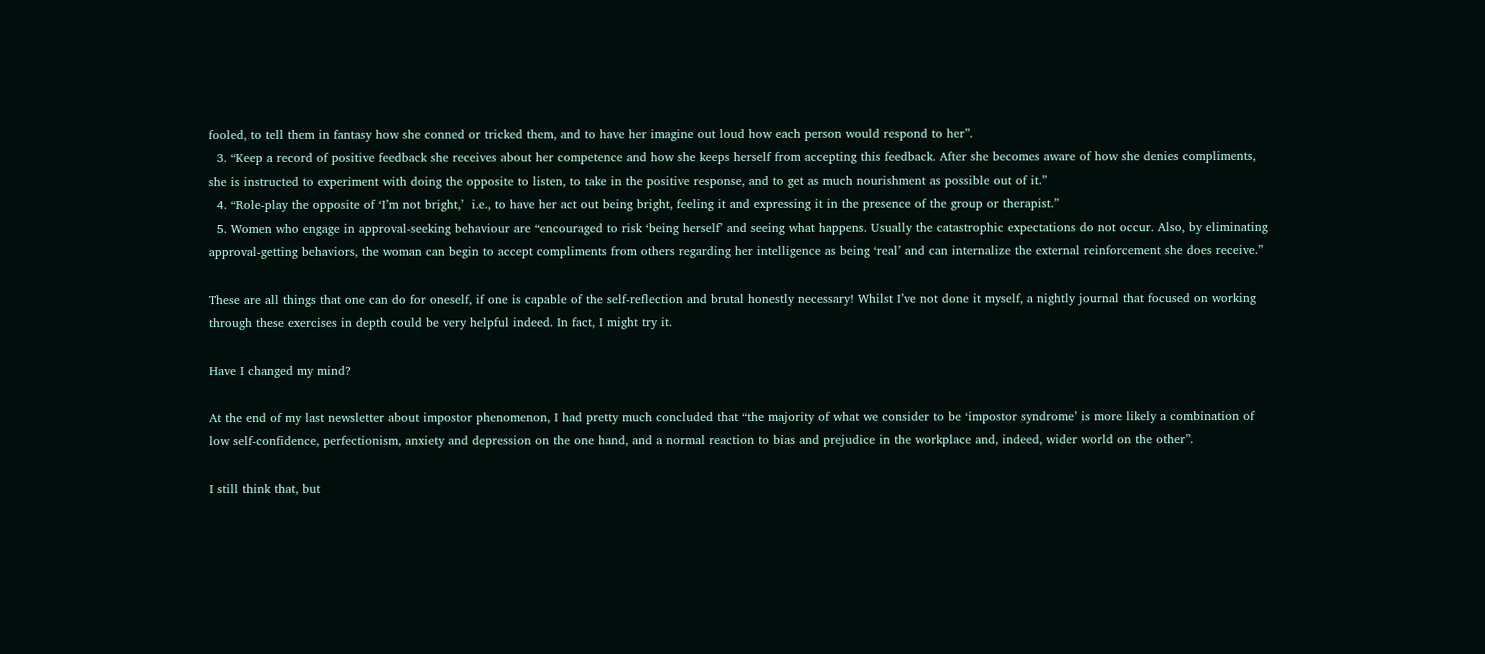fooled, to tell them in fantasy how she conned or tricked them, and to have her imagine out loud how each person would respond to her”.
  3. “Keep a record of positive feedback she receives about her competence and how she keeps herself from accepting this feedback. After she becomes aware of how she denies compliments, she is instructed to experiment with doing the opposite to listen, to take in the positive response, and to get as much nourishment as possible out of it.”
  4. “Role-play the opposite of ‘I’m not bright,’  i.e., to have her act out being bright, feeling it and expressing it in the presence of the group or therapist.”
  5. Women who engage in approval-seeking behaviour are “encouraged to risk ‘being herself’ and seeing what happens. Usually the catastrophic expectations do not occur. Also, by eliminating approval-getting behaviors, the woman can begin to accept compliments from others regarding her intelligence as being ‘real’ and can internalize the external reinforcement she does receive.”

These are all things that one can do for oneself, if one is capable of the self-reflection and brutal honestly necessary! Whilst I’ve not done it myself, a nightly journal that focused on working through these exercises in depth could be very helpful indeed. In fact, I might try it.

Have I changed my mind?

At the end of my last newsletter about impostor phenomenon, I had pretty much concluded that “the majority of what we consider to be ‘impostor syndrome’ is more likely a combination of low self-confidence, perfectionism, anxiety and depression on the one hand, and a normal reaction to bias and prejudice in the workplace and, indeed, wider world on the other”.

I still think that, but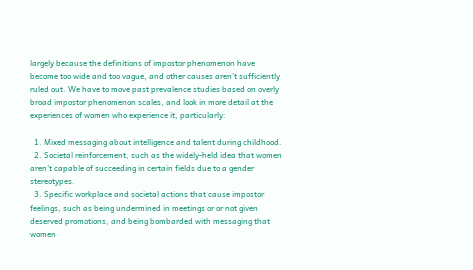largely because the definitions of impostor phenomenon have become too wide and too vague, and other causes aren’t sufficiently ruled out. We have to move past prevalence studies based on overly broad impostor phenomenon scales, and look in more detail at the experiences of women who experience it, particularly:

  1. Mixed messaging about intelligence and talent during childhood.
  2. Societal reinforcement, such as the widely-held idea that women aren’t capable of succeeding in certain fields due to a gender stereotypes.
  3. Specific workplace and societal actions that cause impostor feelings, such as being undermined in meetings or or not given deserved promotions, and being bombarded with messaging that women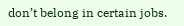don’t belong in certain jobs.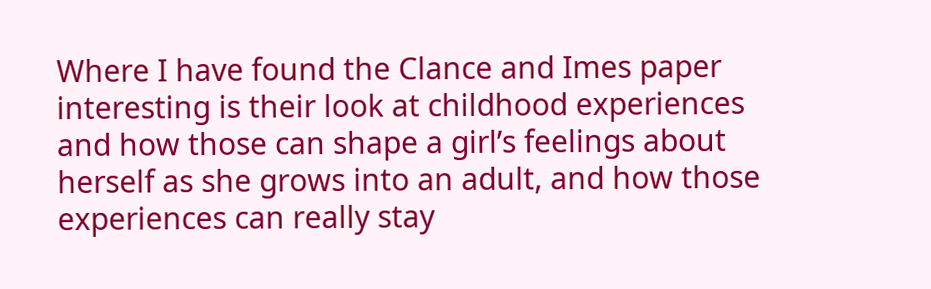Where I have found the Clance and Imes paper interesting is their look at childhood experiences and how those can shape a girl’s feelings about herself as she grows into an adult, and how those experiences can really stay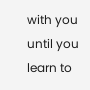with you until you learn to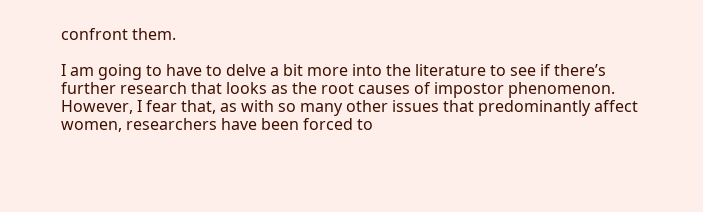confront them.

I am going to have to delve a bit more into the literature to see if there’s further research that looks as the root causes of impostor phenomenon. However, I fear that, as with so many other issues that predominantly affect women, researchers have been forced to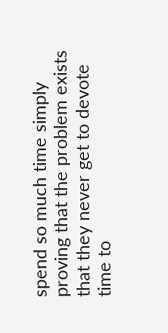spend so much time simply proving that the problem exists that they never get to devote time to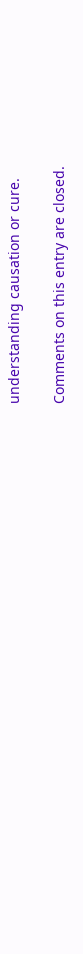understanding causation or cure.

Comments on this entry are closed.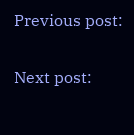Previous post:

Next post: